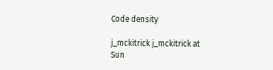Code density

j_mckitrick j_mckitrick at
Sun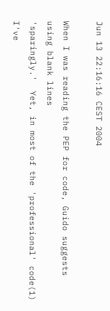Jun 13 22:16:16 CEST 2004

When I was reading the PEP for code, Guido suggests using blank lines
'sparingly.'  Yet, in most of the 'professional' code(1) I've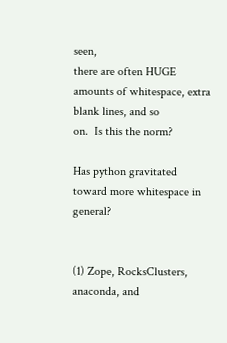seen,
there are often HUGE amounts of whitespace, extra blank lines, and so
on.  Is this the norm?

Has python gravitated toward more whitespace in general?


(1) Zope, RocksClusters, anaconda, and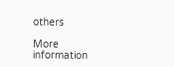others

More information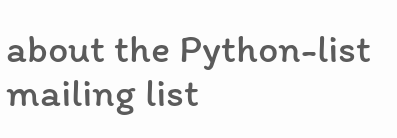about the Python-list mailing list